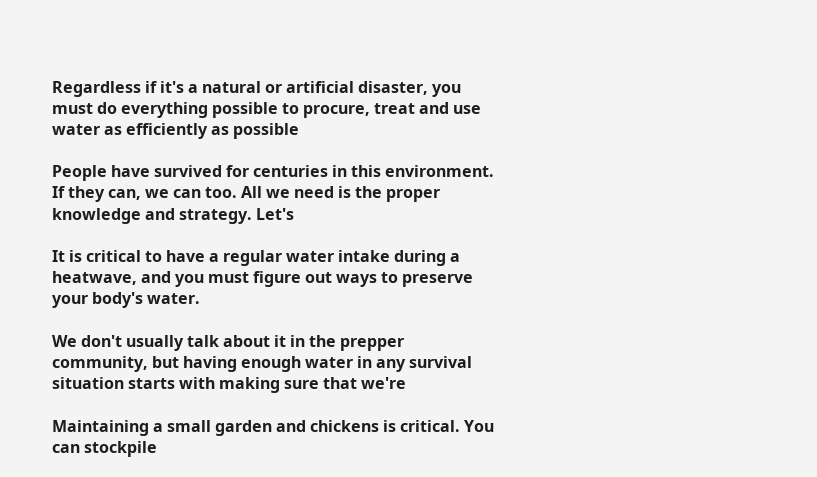Regardless if it's a natural or artificial disaster, you must do everything possible to procure, treat and use water as efficiently as possible

People have survived for centuries in this environment. If they can, we can too. All we need is the proper knowledge and strategy. Let's

It is critical to have a regular water intake during a heatwave, and you must figure out ways to preserve your body's water.

We don't usually talk about it in the prepper community, but having enough water in any survival situation starts with making sure that we're

Maintaining a small garden and chickens is critical. You can stockpile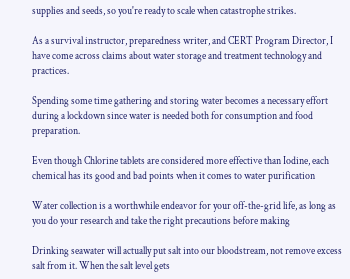supplies and seeds, so you're ready to scale when catastrophe strikes.

As a survival instructor, preparedness writer, and CERT Program Director, I have come across claims about water storage and treatment technology and practices.

Spending some time gathering and storing water becomes a necessary effort during a lockdown since water is needed both for consumption and food preparation.

Even though Chlorine tablets are considered more effective than Iodine, each chemical has its good and bad points when it comes to water purification

Water collection is a worthwhile endeavor for your off-the-grid life, as long as you do your research and take the right precautions before making

Drinking seawater will actually put salt into our bloodstream, not remove excess salt from it. When the salt level gets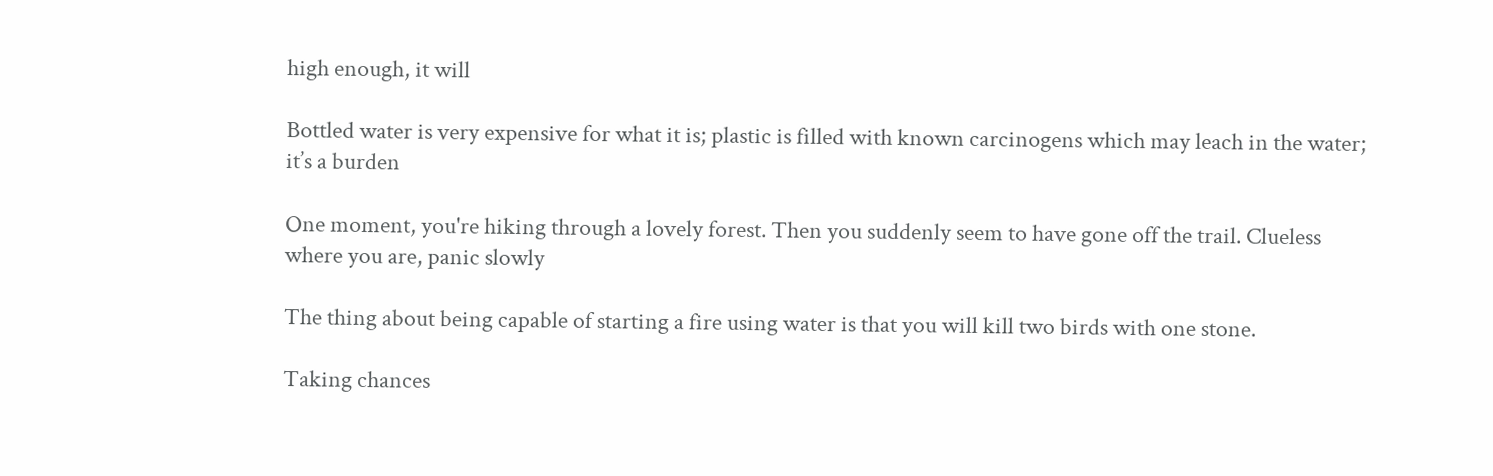high enough, it will

Bottled water is very expensive for what it is; plastic is filled with known carcinogens which may leach in the water; it’s a burden

One moment, you're hiking through a lovely forest. Then you suddenly seem to have gone off the trail. Clueless where you are, panic slowly

The thing about being capable of starting a fire using water is that you will kill two birds with one stone.

Taking chances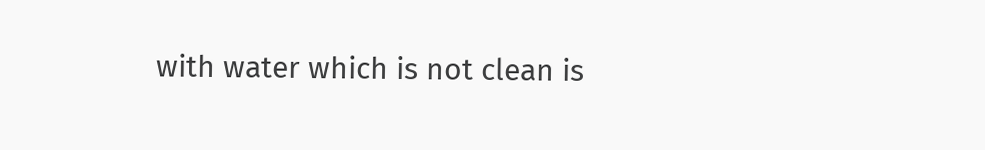with water which is not clean is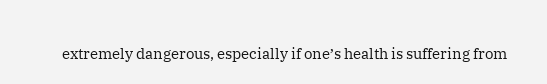extremely dangerous, especially if one’s health is suffering from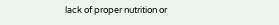lack of proper nutrition or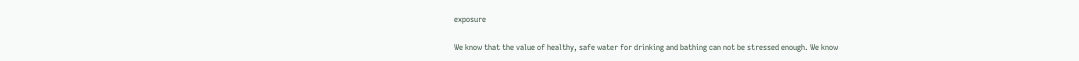exposure

We know that the value of healthy, safe water for drinking and bathing can not be stressed enough. We know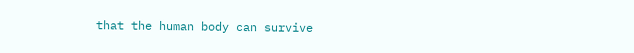that the human body can survive